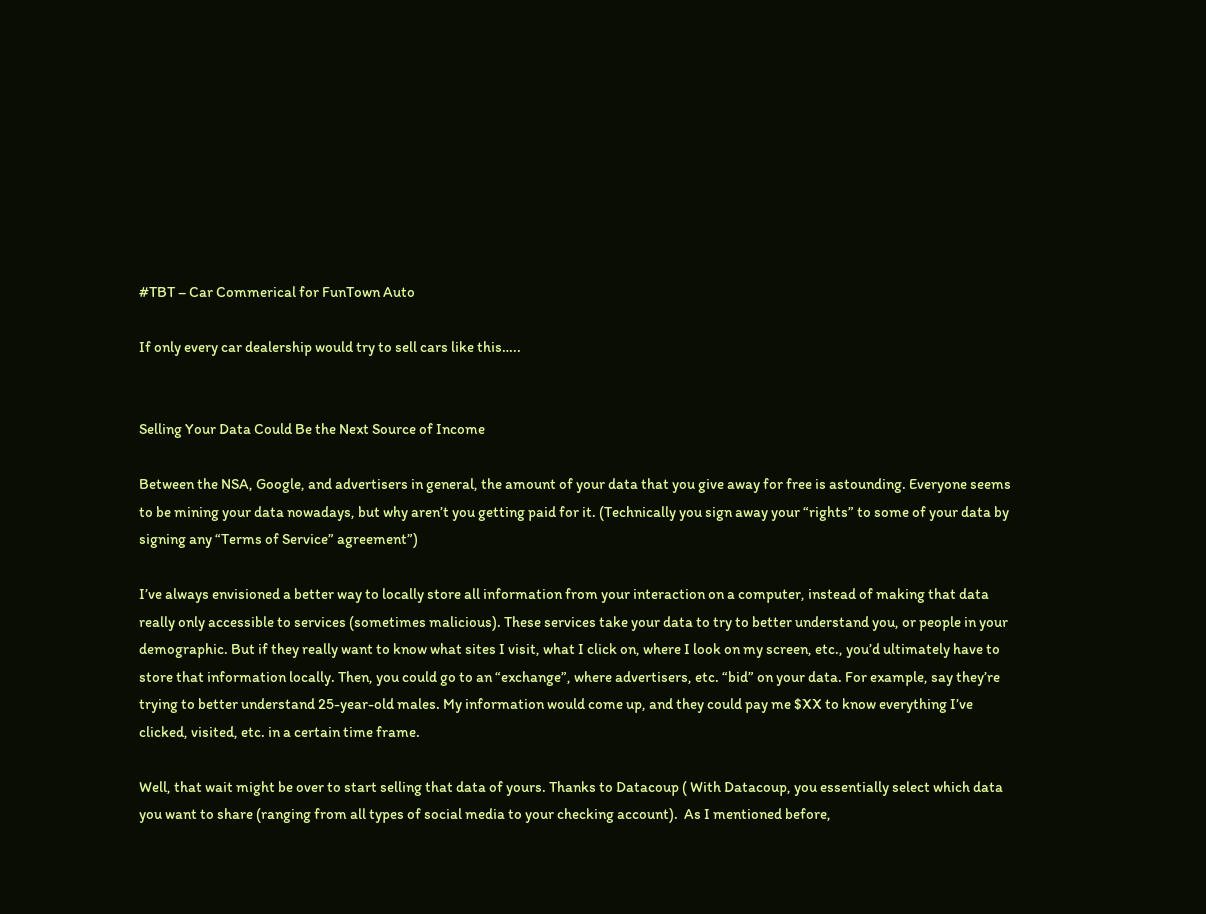#TBT – Car Commerical for FunTown Auto

If only every car dealership would try to sell cars like this…..


Selling Your Data Could Be the Next Source of Income

Between the NSA, Google, and advertisers in general, the amount of your data that you give away for free is astounding. Everyone seems to be mining your data nowadays, but why aren’t you getting paid for it. (Technically you sign away your “rights” to some of your data by signing any “Terms of Service” agreement”)

I’ve always envisioned a better way to locally store all information from your interaction on a computer, instead of making that data really only accessible to services (sometimes malicious). These services take your data to try to better understand you, or people in your demographic. But if they really want to know what sites I visit, what I click on, where I look on my screen, etc., you’d ultimately have to store that information locally. Then, you could go to an “exchange”, where advertisers, etc. “bid” on your data. For example, say they’re trying to better understand 25-year-old males. My information would come up, and they could pay me $XX to know everything I’ve clicked, visited, etc. in a certain time frame.

Well, that wait might be over to start selling that data of yours. Thanks to Datacoup ( With Datacoup, you essentially select which data you want to share (ranging from all types of social media to your checking account).  As I mentioned before,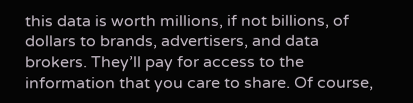this data is worth millions, if not billions, of dollars to brands, advertisers, and data brokers. They’ll pay for access to the information that you care to share. Of course,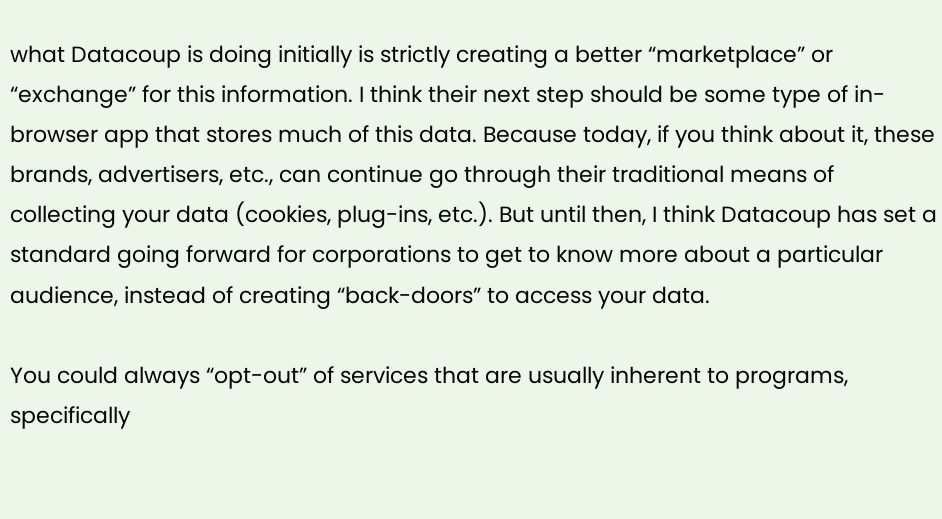what Datacoup is doing initially is strictly creating a better “marketplace” or “exchange” for this information. I think their next step should be some type of in-browser app that stores much of this data. Because today, if you think about it, these brands, advertisers, etc., can continue go through their traditional means of collecting your data (cookies, plug-ins, etc.). But until then, I think Datacoup has set a standard going forward for corporations to get to know more about a particular audience, instead of creating “back-doors” to access your data.

You could always “opt-out” of services that are usually inherent to programs, specifically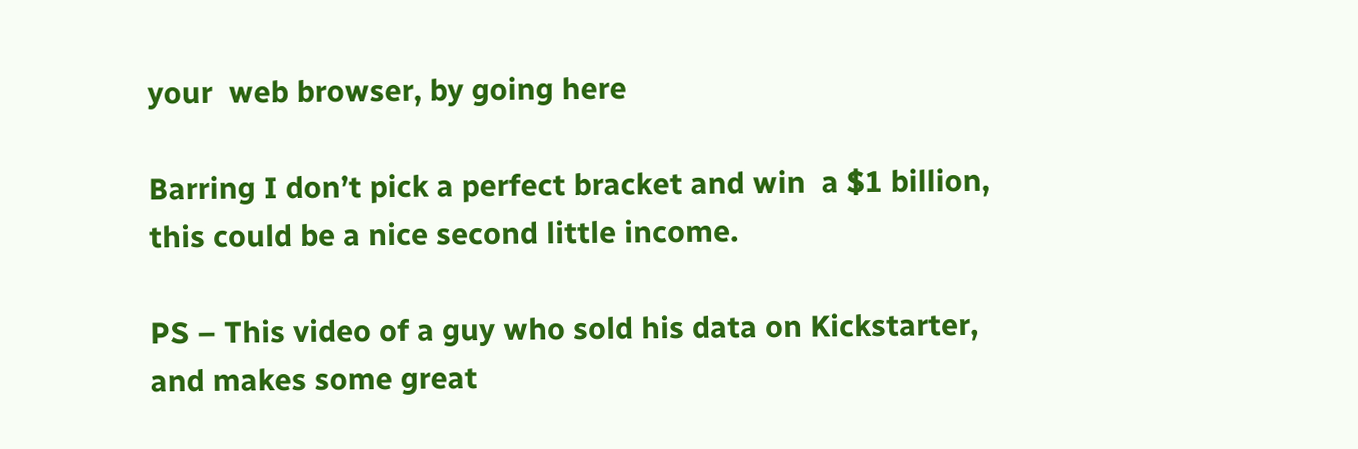your  web browser, by going here

Barring I don’t pick a perfect bracket and win  a $1 billion, this could be a nice second little income.

PS – This video of a guy who sold his data on Kickstarter, and makes some great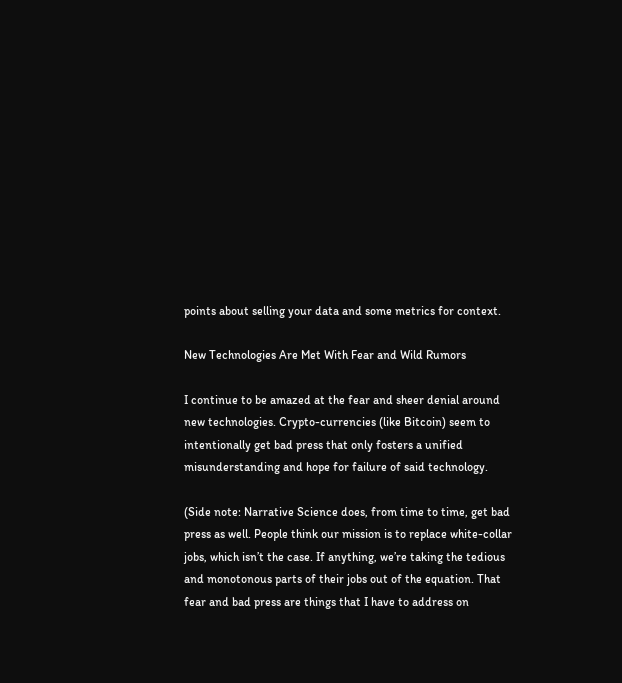points about selling your data and some metrics for context.

New Technologies Are Met With Fear and Wild Rumors

I continue to be amazed at the fear and sheer denial around new technologies. Crypto-currencies (like Bitcoin) seem to intentionally get bad press that only fosters a unified misunderstanding and hope for failure of said technology.

(Side note: Narrative Science does, from time to time, get bad press as well. People think our mission is to replace white-collar jobs, which isn’t the case. If anything, we’re taking the tedious and monotonous parts of their jobs out of the equation. That fear and bad press are things that I have to address on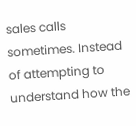sales calls sometimes. Instead of attempting to understand how the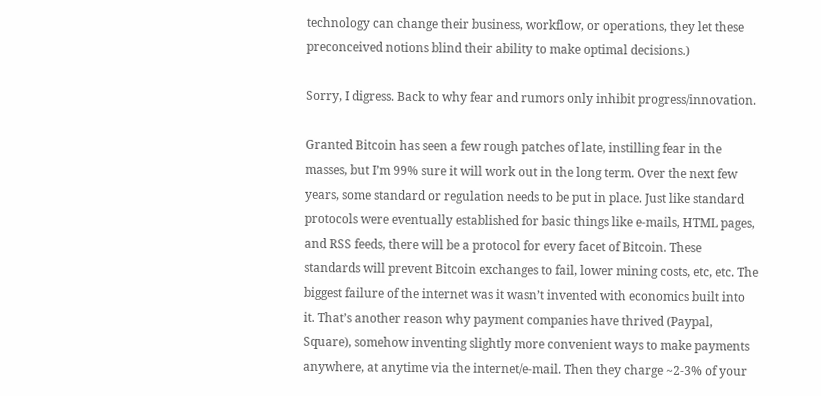technology can change their business, workflow, or operations, they let these preconceived notions blind their ability to make optimal decisions.)

Sorry, I digress. Back to why fear and rumors only inhibit progress/innovation.

Granted Bitcoin has seen a few rough patches of late, instilling fear in the masses, but I’m 99% sure it will work out in the long term. Over the next few years, some standard or regulation needs to be put in place. Just like standard protocols were eventually established for basic things like e-mails, HTML pages, and RSS feeds, there will be a protocol for every facet of Bitcoin. These standards will prevent Bitcoin exchanges to fail, lower mining costs, etc, etc. The biggest failure of the internet was it wasn’t invented with economics built into it. That’s another reason why payment companies have thrived (Paypal, Square), somehow inventing slightly more convenient ways to make payments anywhere, at anytime via the internet/e-mail. Then they charge ~2-3% of your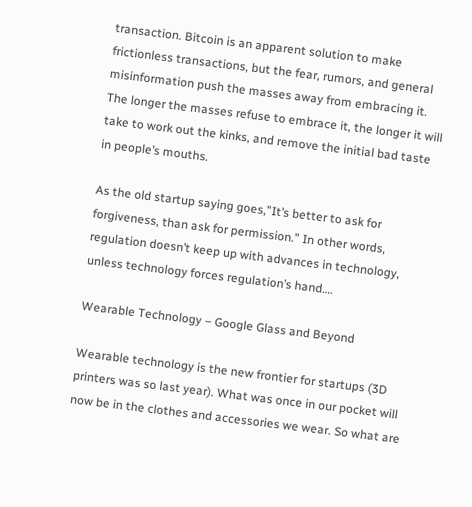transaction. Bitcoin is an apparent solution to make frictionless transactions, but the fear, rumors, and general misinformation push the masses away from embracing it. The longer the masses refuse to embrace it, the longer it will take to work out the kinks, and remove the initial bad taste in people’s mouths.

As the old startup saying goes,”It’s better to ask for forgiveness, than ask for permission.” In other words, regulation doesn’t keep up with advances in technology, unless technology forces regulation’s hand….

Wearable Technology – Google Glass and Beyond

Wearable technology is the new frontier for startups (3D printers was so last year). What was once in our pocket will now be in the clothes and accessories we wear. So what are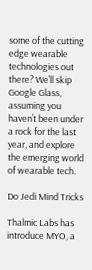some of the cutting edge wearable technologies out there? We’ll skip Google Glass, assuming you haven’t been under a rock for the last year, and explore the emerging world of wearable tech.

Do Jedi Mind Tricks

Thalmic Labs has introduce MYO, a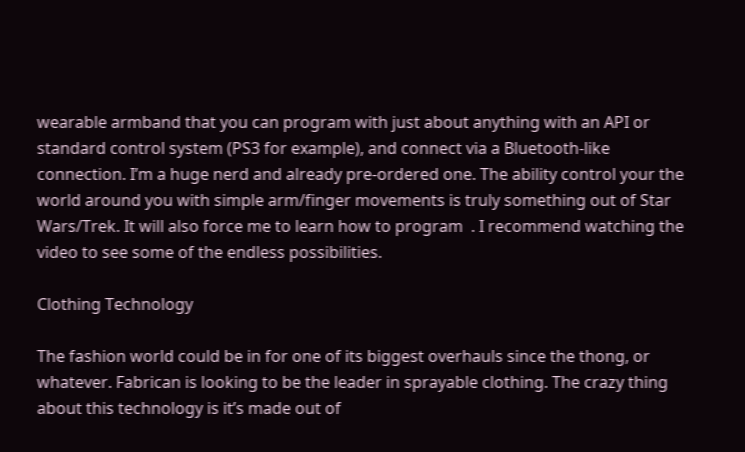wearable armband that you can program with just about anything with an API or standard control system (PS3 for example), and connect via a Bluetooth-like connection. I’m a huge nerd and already pre-ordered one. The ability control your the world around you with simple arm/finger movements is truly something out of Star Wars/Trek. It will also force me to learn how to program  . I recommend watching the video to see some of the endless possibilities.

Clothing Technology

The fashion world could be in for one of its biggest overhauls since the thong, or whatever. Fabrican is looking to be the leader in sprayable clothing. The crazy thing about this technology is it’s made out of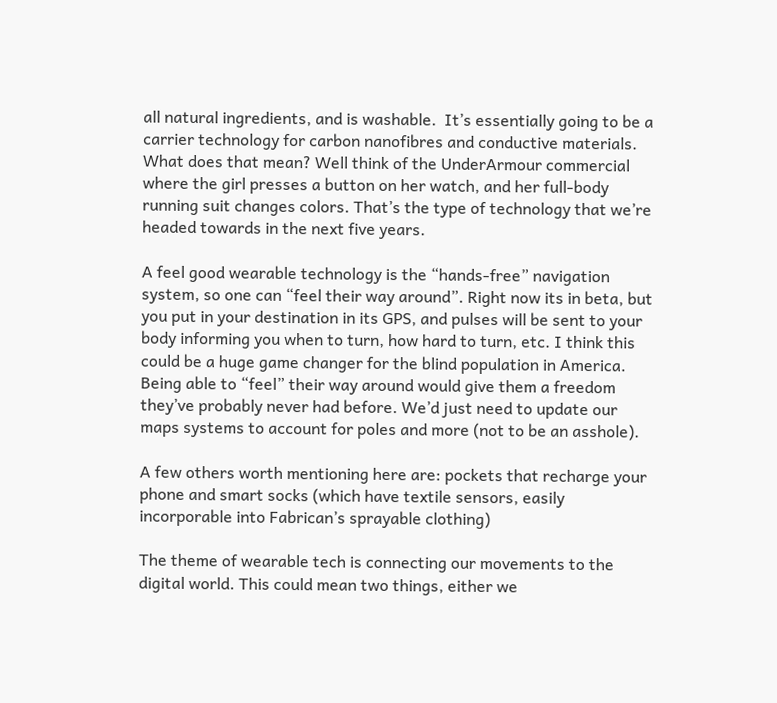all natural ingredients, and is washable.  It’s essentially going to be a carrier technology for carbon nanofibres and conductive materials. What does that mean? Well think of the UnderArmour commercial where the girl presses a button on her watch, and her full-body running suit changes colors. That’s the type of technology that we’re headed towards in the next five years.

A feel good wearable technology is the “hands-free” navigation system, so one can “feel their way around”. Right now its in beta, but you put in your destination in its GPS, and pulses will be sent to your body informing you when to turn, how hard to turn, etc. I think this could be a huge game changer for the blind population in America. Being able to “feel” their way around would give them a freedom they’ve probably never had before. We’d just need to update our maps systems to account for poles and more (not to be an asshole).

A few others worth mentioning here are: pockets that recharge your phone and smart socks (which have textile sensors, easily incorporable into Fabrican’s sprayable clothing)

The theme of wearable tech is connecting our movements to the digital world. This could mean two things, either we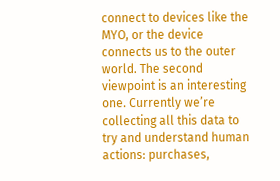connect to devices like the MYO, or the device connects us to the outer world. The second viewpoint is an interesting one. Currently we’re collecting all this data to try and understand human actions: purchases,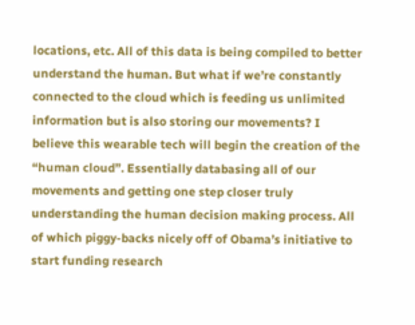locations, etc. All of this data is being compiled to better understand the human. But what if we’re constantly connected to the cloud which is feeding us unlimited information but is also storing our movements? I believe this wearable tech will begin the creation of the “human cloud”. Essentially databasing all of our movements and getting one step closer truly understanding the human decision making process. All of which piggy-backs nicely off of Obama’s initiative to start funding research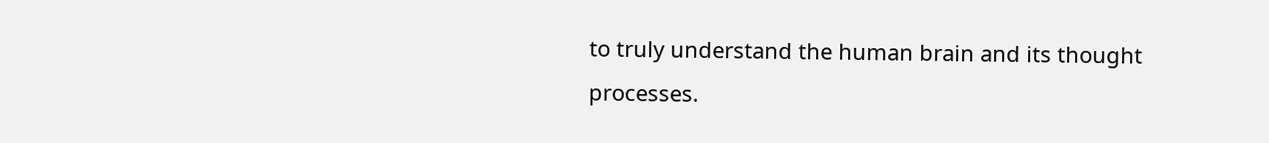to truly understand the human brain and its thought processes.